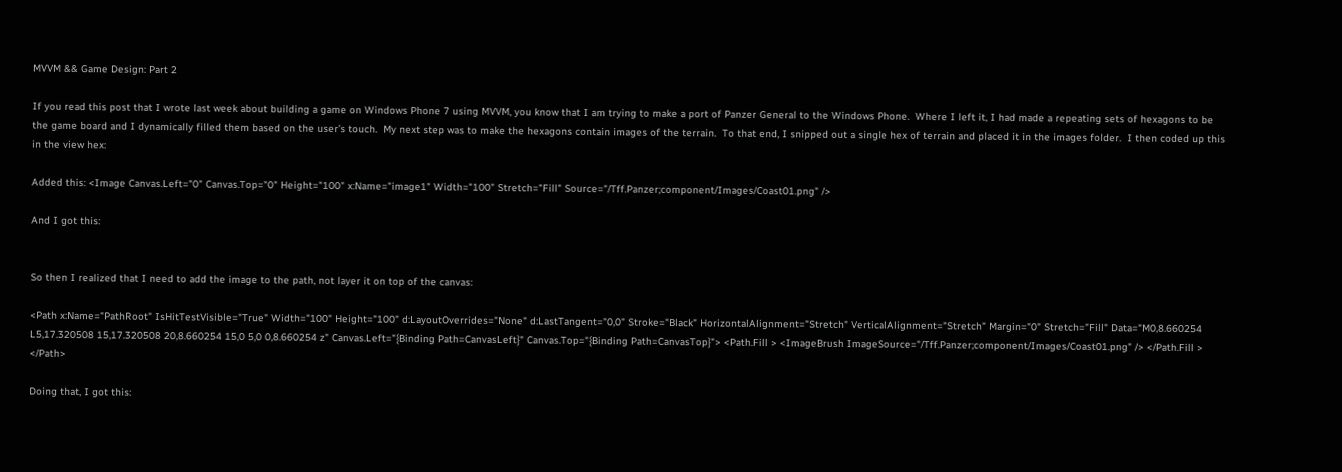MVVM && Game Design: Part 2

If you read this post that I wrote last week about building a game on Windows Phone 7 using MVVM, you know that I am trying to make a port of Panzer General to the Windows Phone.  Where I left it, I had made a repeating sets of hexagons to be the game board and I dynamically filled them based on the user’s touch.  My next step was to make the hexagons contain images of the terrain.  To that end, I snipped out a single hex of terrain and placed it in the images folder.  I then coded up this in the view hex:

Added this: <Image Canvas.Left="0" Canvas.Top="0" Height="100" x:Name="image1" Width="100" Stretch="Fill" Source="/Tff.Panzer;component/Images/Coast01.png" />

And I got this:


So then I realized that I need to add the image to the path, not layer it on top of the canvas:

<Path x:Name="PathRoot" IsHitTestVisible="True" Width="100" Height="100" d:LayoutOverrides="None" d:LastTangent="0,0" Stroke="Black" HorizontalAlignment="Stretch" VerticalAlignment="Stretch" Margin="0" Stretch="Fill" Data="M0,8.660254 L5,17.320508 15,17.320508 20,8.660254 15,0 5,0 0,8.660254 z" Canvas.Left="{Binding Path=CanvasLeft}" Canvas.Top="{Binding Path=CanvasTop}"> <Path.Fill > <ImageBrush ImageSource="/Tff.Panzer;component/Images/Coast01.png" /> </Path.Fill > </Path>

Doing that, I got this: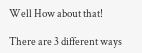Well How about that!

There are 3 different ways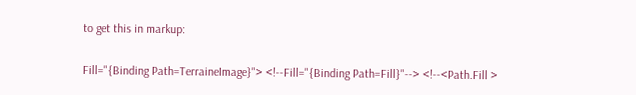to get this in markup:

Fill="{Binding Path=TerraineImage}"> <!--Fill="{Binding Path=Fill}"--> <!--<Path.Fill >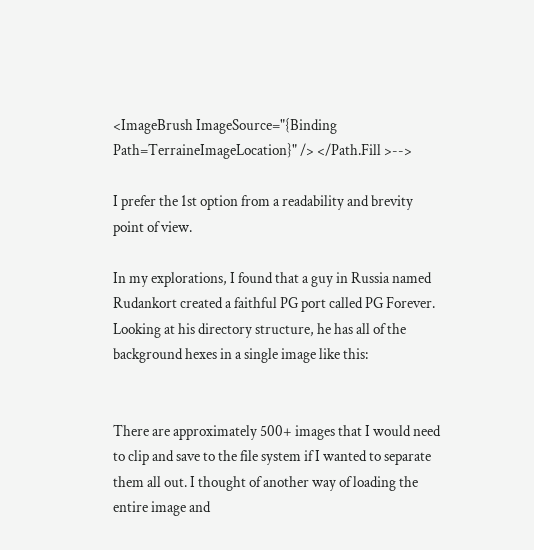<ImageBrush ImageSource="{Binding Path=TerraineImageLocation}" /> </Path.Fill >-->

I prefer the 1st option from a readability and brevity point of view.

In my explorations, I found that a guy in Russia named Rudankort created a faithful PG port called PG Forever. Looking at his directory structure, he has all of the background hexes in a single image like this:


There are approximately 500+ images that I would need to clip and save to the file system if I wanted to separate them all out. I thought of another way of loading the entire image and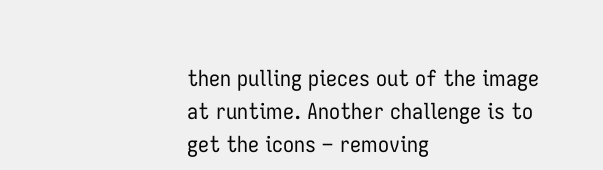then pulling pieces out of the image at runtime. Another challenge is to get the icons – removing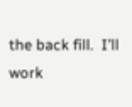the back fill.  I’ll work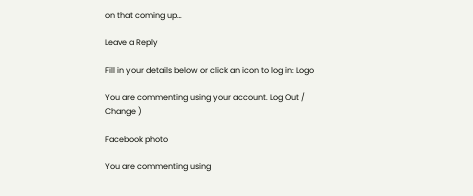on that coming up…

Leave a Reply

Fill in your details below or click an icon to log in: Logo

You are commenting using your account. Log Out /  Change )

Facebook photo

You are commenting using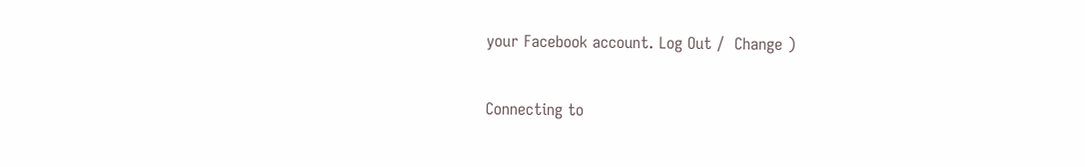your Facebook account. Log Out /  Change )

Connecting to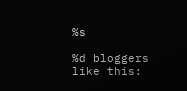%s

%d bloggers like this: